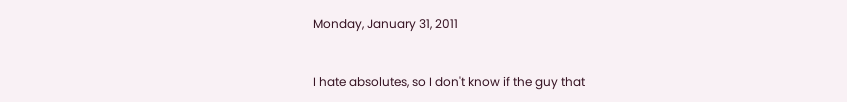Monday, January 31, 2011


I hate absolutes, so I don't know if the guy that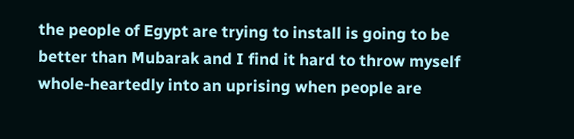the people of Egypt are trying to install is going to be better than Mubarak and I find it hard to throw myself whole-heartedly into an uprising when people are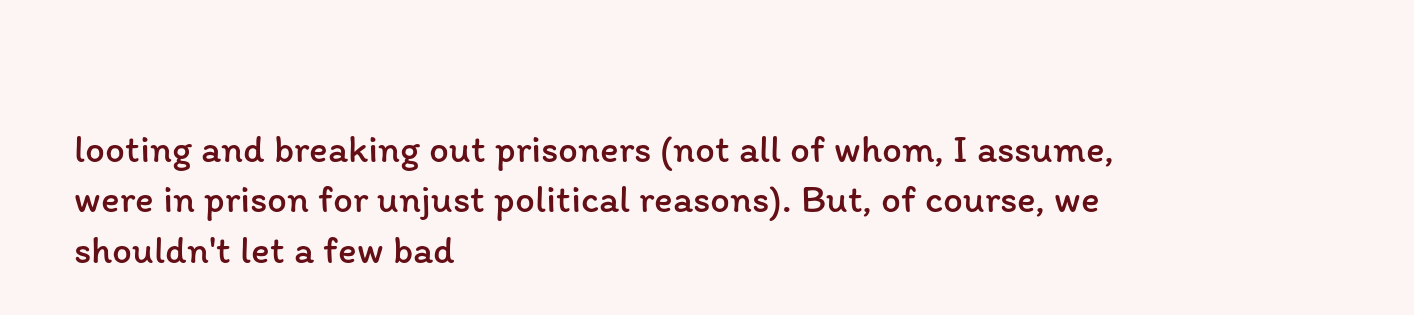looting and breaking out prisoners (not all of whom, I assume, were in prison for unjust political reasons). But, of course, we shouldn't let a few bad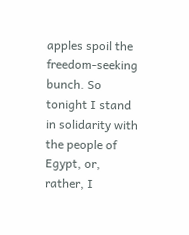apples spoil the freedom-seeking bunch. So tonight I stand in solidarity with the people of Egypt, or, rather, I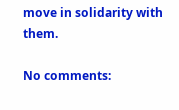move in solidarity with them.

No comments: